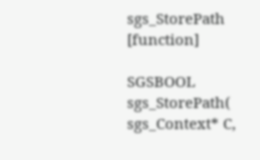sgs_StorePath [function]

SGSBOOL sgs_StorePath( sgs_Context* C,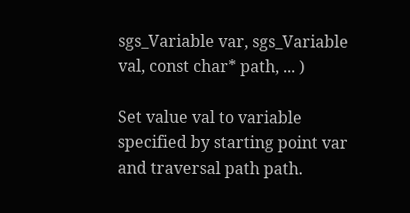sgs_Variable var, sgs_Variable val, const char* path, ... )

Set value val to variable specified by starting point var and traversal path path.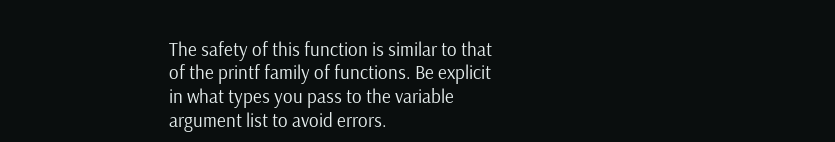The safety of this function is similar to that of the printf family of functions. Be explicit in what types you pass to the variable argument list to avoid errors.